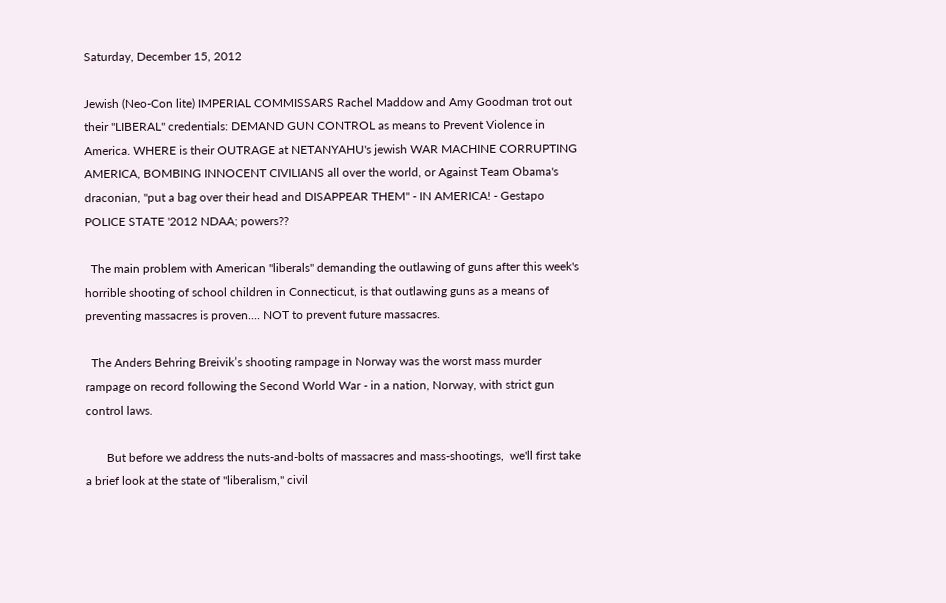Saturday, December 15, 2012

Jewish (Neo-Con lite) IMPERIAL COMMISSARS Rachel Maddow and Amy Goodman trot out their "LIBERAL" credentials: DEMAND GUN CONTROL as means to Prevent Violence in America. WHERE is their OUTRAGE at NETANYAHU's jewish WAR MACHINE CORRUPTING AMERICA, BOMBING INNOCENT CIVILIANS all over the world, or Against Team Obama's draconian, "put a bag over their head and DISAPPEAR THEM" - IN AMERICA! - Gestapo POLICE STATE '2012 NDAA; powers??

  The main problem with American "liberals" demanding the outlawing of guns after this week's horrible shooting of school children in Connecticut, is that outlawing guns as a means of preventing massacres is proven.... NOT to prevent future massacres.

  The Anders Behring Breivik’s shooting rampage in Norway was the worst mass murder rampage on record following the Second World War - in a nation, Norway, with strict gun control laws.

       But before we address the nuts-and-bolts of massacres and mass-shootings,  we'll first take a brief look at the state of "liberalism," civil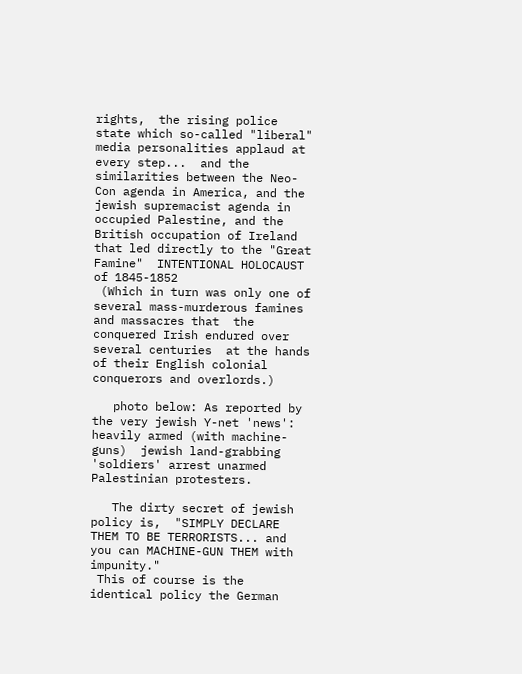rights,  the rising police state which so-called "liberal" media personalities applaud at every step...  and the similarities between the Neo-Con agenda in America, and the jewish supremacist agenda in occupied Palestine, and the British occupation of Ireland that led directly to the "Great Famine"  INTENTIONAL HOLOCAUST of 1845-1852
 (Which in turn was only one of several mass-murderous famines and massacres that  the conquered Irish endured over several centuries  at the hands of their English colonial conquerors and overlords.)

   photo below: As reported by the very jewish Y-net 'news':   heavily armed (with machine-guns)  jewish land-grabbing 'soldiers' arrest unarmed Palestinian protesters.

   The dirty secret of jewish policy is,  "SIMPLY DECLARE THEM TO BE TERRORISTS... and you can MACHINE-GUN THEM with impunity."
 This of course is the identical policy the German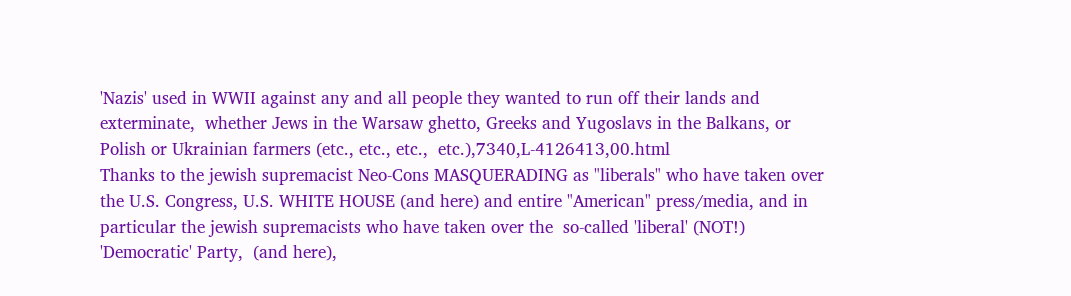'Nazis' used in WWII against any and all people they wanted to run off their lands and exterminate,  whether Jews in the Warsaw ghetto, Greeks and Yugoslavs in the Balkans, or Polish or Ukrainian farmers (etc., etc., etc.,  etc.),7340,L-4126413,00.html
Thanks to the jewish supremacist Neo-Cons MASQUERADING as "liberals" who have taken over the U.S. Congress, U.S. WHITE HOUSE (and here) and entire "American" press/media, and in particular the jewish supremacists who have taken over the  so-called 'liberal' (NOT!) 'Democratic' Party,  (and here),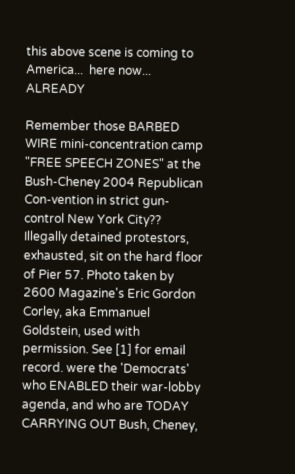this above scene is coming to America...  here now... ALREADY

Remember those BARBED WIRE mini-concentration camp "FREE SPEECH ZONES" at the Bush-Cheney 2004 Republican Con-vention in strict gun-control New York City??
Illegally detained protestors, exhausted, sit on the hard floor of Pier 57. Photo taken by 2600 Magazine's Eric Gordon Corley, aka Emmanuel Goldstein, used with permission. See [1] for email record. were the 'Democrats' who ENABLED their war-lobby agenda, and who are TODAY CARRYING OUT Bush, Cheney,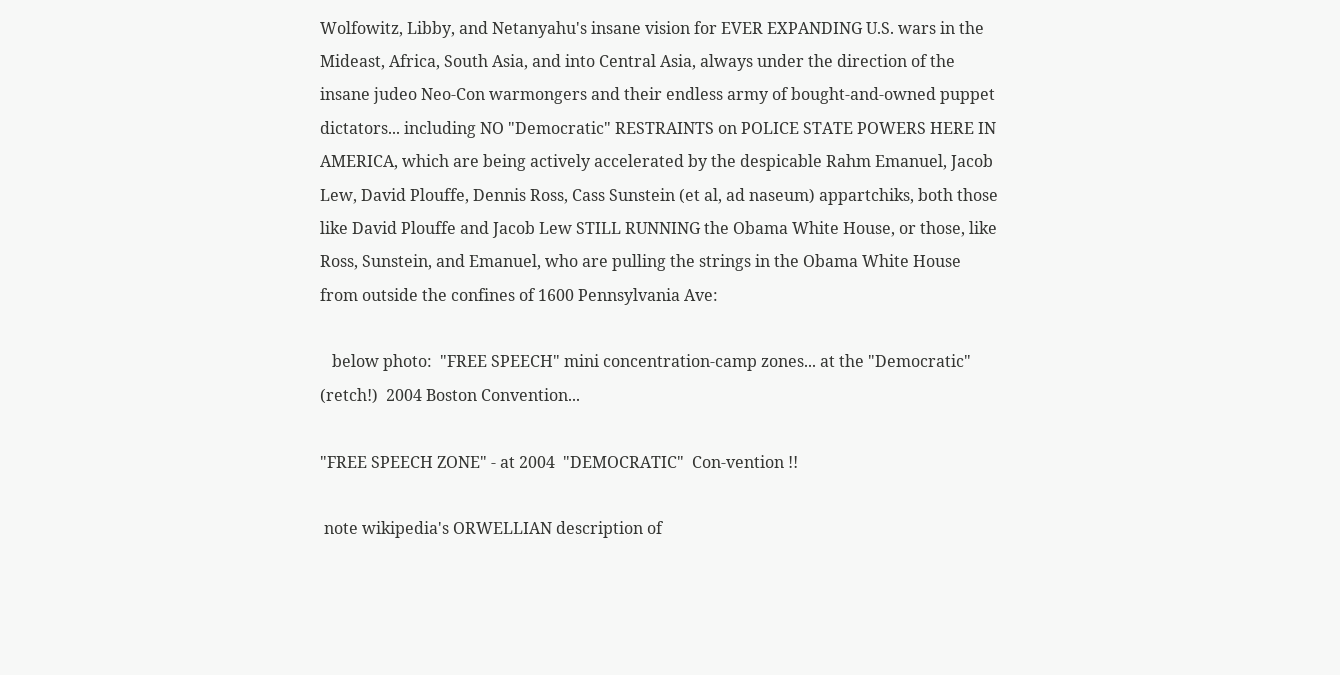Wolfowitz, Libby, and Netanyahu's insane vision for EVER EXPANDING U.S. wars in the Mideast, Africa, South Asia, and into Central Asia, always under the direction of the insane judeo Neo-Con warmongers and their endless army of bought-and-owned puppet dictators... including NO "Democratic" RESTRAINTS on POLICE STATE POWERS HERE IN AMERICA, which are being actively accelerated by the despicable Rahm Emanuel, Jacob Lew, David Plouffe, Dennis Ross, Cass Sunstein (et al, ad naseum) appartchiks, both those like David Plouffe and Jacob Lew STILL RUNNING the Obama White House, or those, like Ross, Sunstein, and Emanuel, who are pulling the strings in the Obama White House from outside the confines of 1600 Pennsylvania Ave:

   below photo:  "FREE SPEECH" mini concentration-camp zones... at the "Democratic" (retch!)  2004 Boston Convention...

"FREE SPEECH ZONE" - at 2004  "DEMOCRATIC"  Con-vention !!

 note wikipedia's ORWELLIAN description of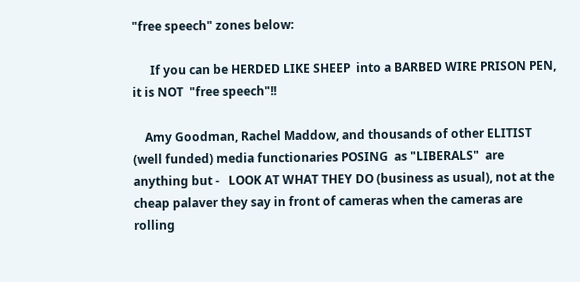"free speech" zones below:

      If you can be HERDED LIKE SHEEP  into a BARBED WIRE PRISON PEN,   it is NOT  "free speech"!!

    Amy Goodman, Rachel Maddow, and thousands of other ELITIST (well funded) media functionaries POSING  as "LIBERALS"  are anything but -   LOOK AT WHAT THEY DO (business as usual), not at the cheap palaver they say in front of cameras when the cameras are rolling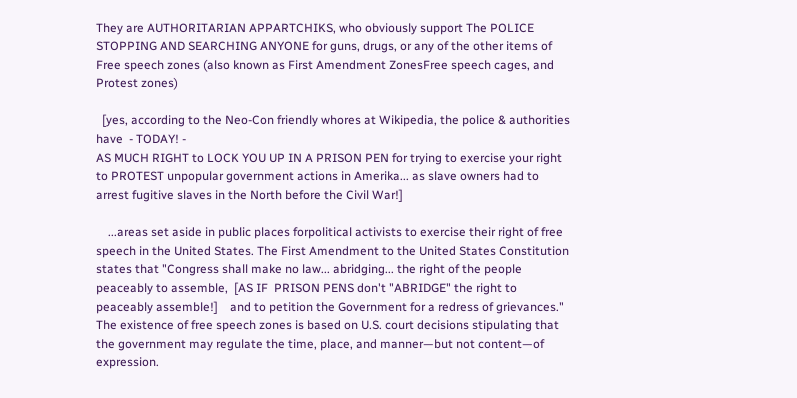They are AUTHORITARIAN APPARTCHIKS, who obviously support The POLICE STOPPING AND SEARCHING ANYONE for guns, drugs, or any of the other items of
Free speech zones (also known as First Amendment ZonesFree speech cages, and Protest zones)

  [yes, according to the Neo-Con friendly whores at Wikipedia, the police & authorities have  - TODAY! -
AS MUCH RIGHT to LOCK YOU UP IN A PRISON PEN for trying to exercise your right to PROTEST unpopular government actions in Amerika... as slave owners had to arrest fugitive slaves in the North before the Civil War!]

    ...areas set aside in public places forpolitical activists to exercise their right of free speech in the United States. The First Amendment to the United States Constitution states that "Congress shall make no law... abridging... the right of the people peaceably to assemble,  [AS IF  PRISON PENS don't "ABRIDGE" the right to peaceably assemble!]    and to petition the Government for a redress of grievances." The existence of free speech zones is based on U.S. court decisions stipulating that the government may regulate the time, place, and manner—but not content—of expression.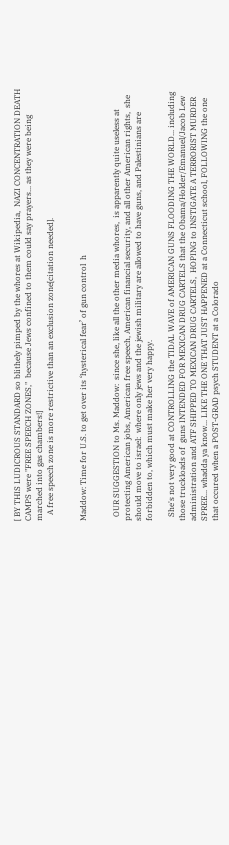[ BY THIS LUDICROUS STANDARD so blithely pimped by the whores at Wikipedia,  NAZI CONCENTRATION DEATH CAMPS were "FREE SPEECH ZONES,"  because Jews confined to them could say prayers... as they were being marched into gas chambers!]
   A free speech zone is more restrictive than an exclusion zone[citation needed].


Maddow: Time for U.S. to get over its ‘hysterical fear’ of gun control  h


  OUR SUGGESTION to Ms. Maddow:  since she, like all the other media whores,  is apparently quite useless at protecting American jobs, American free speech, American financial security, and all other American rights,  she should move to israel:  where only jews and the jewish military are allowed to have guns, and Palestinians are forbidden to, which must make her very happy.

  She's not very good at CONTROLLING the TIDAL WAVE of AMERICAN GUNS FLOODING THE WORLD... including those truckloads of  guns INTENDED FOR MEXICAN DRUG CARTELS that the Obama/Holder/Emanuel/Jacob Lew administration and ATF SHIPPED TO MEXICAN DRUG CARTELS,  HOPING to INSTIGATE A TERRORIST MURDER SPREE... whadda ya know... LIKE THE ONE THAT JUST HAPPENED at a Connecticut school, FOLLOWING the one that occured when a POST-GRAD psych STUDENT at a Colorado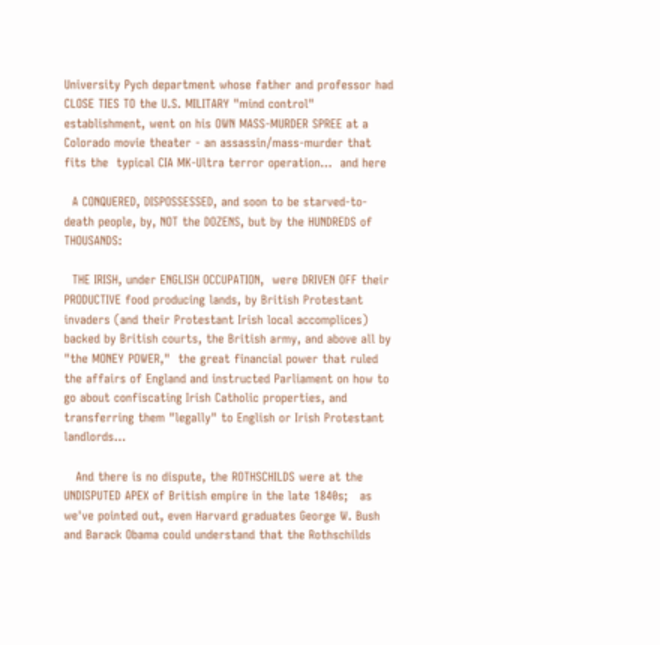University Pych department whose father and professor had CLOSE TIES TO the U.S. MILITARY "mind control" establishment, went on his OWN MASS-MURDER SPREE at a Colorado movie theater - an assassin/mass-murder that fits the  typical CIA MK-Ultra terror operation...  and here

  A CONQUERED, DISPOSSESSED, and soon to be starved-to-death people, by, NOT the DOZENS, but by the HUNDREDS of THOUSANDS:

  THE IRISH, under ENGLISH OCCUPATION,  were DRIVEN OFF their PRODUCTIVE food producing lands, by British Protestant invaders (and their Protestant Irish local accomplices) backed by British courts, the British army, and above all by  "the MONEY POWER,"  the great financial power that ruled the affairs of England and instructed Parliament on how to go about confiscating Irish Catholic properties, and transferring them "legally" to English or Irish Protestant landlords...

   And there is no dispute, the ROTHSCHILDS were at the UNDISPUTED APEX of British empire in the late 1840s;   as we've pointed out, even Harvard graduates George W. Bush and Barack Obama could understand that the Rothschilds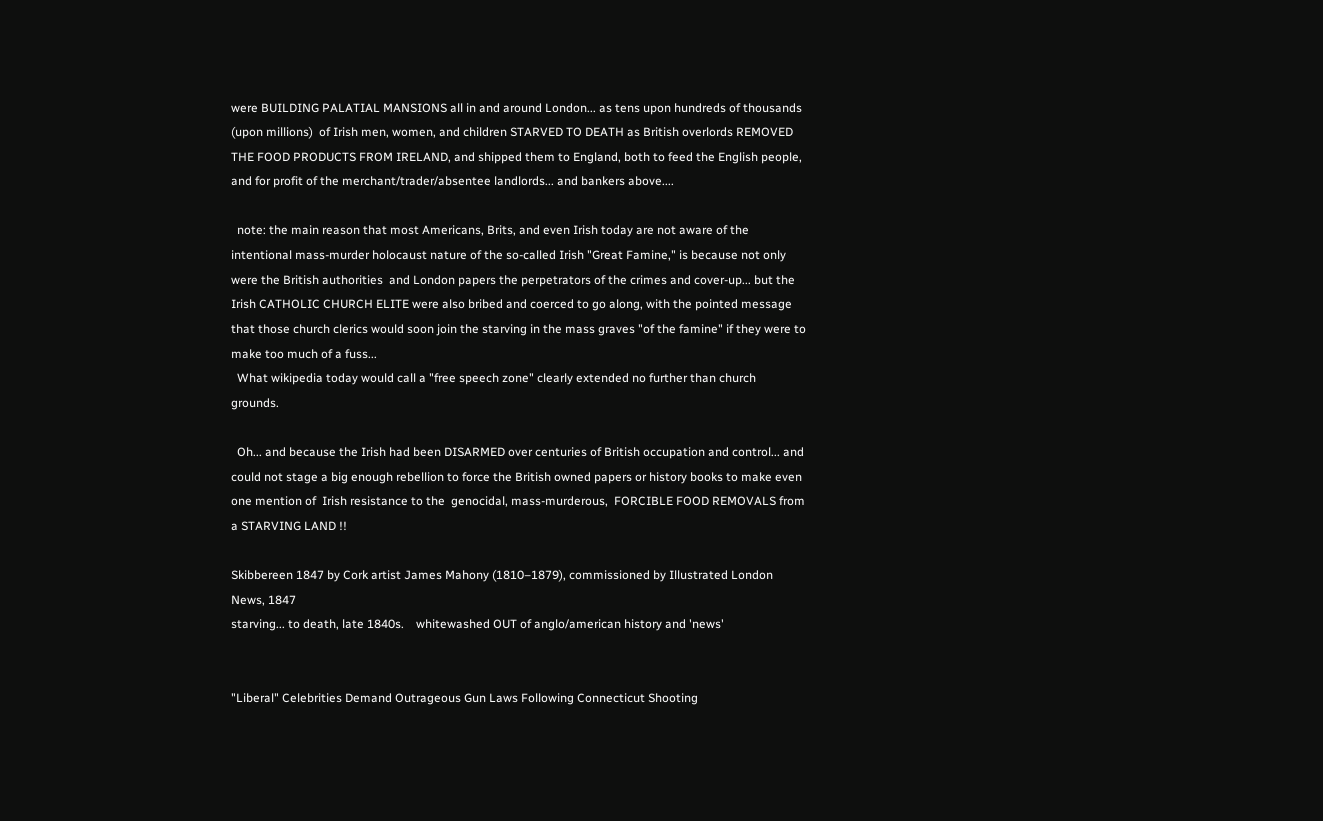were BUILDING PALATIAL MANSIONS all in and around London... as tens upon hundreds of thousands (upon millions)  of Irish men, women, and children STARVED TO DEATH as British overlords REMOVED THE FOOD PRODUCTS FROM IRELAND, and shipped them to England, both to feed the English people, and for profit of the merchant/trader/absentee landlords... and bankers above....

  note: the main reason that most Americans, Brits, and even Irish today are not aware of the intentional mass-murder holocaust nature of the so-called Irish "Great Famine," is because not only were the British authorities  and London papers the perpetrators of the crimes and cover-up... but the Irish CATHOLIC CHURCH ELITE were also bribed and coerced to go along, with the pointed message that those church clerics would soon join the starving in the mass graves "of the famine" if they were to make too much of a fuss...
  What wikipedia today would call a "free speech zone" clearly extended no further than church grounds.

  Oh... and because the Irish had been DISARMED over centuries of British occupation and control... and could not stage a big enough rebellion to force the British owned papers or history books to make even one mention of  Irish resistance to the  genocidal, mass-murderous,  FORCIBLE FOOD REMOVALS from a STARVING LAND !!

Skibbereen 1847 by Cork artist James Mahony (1810–1879), commissioned by Illustrated London News, 1847
starving... to death, late 1840s.    whitewashed OUT of anglo/american history and 'news'


"Liberal" Celebrities Demand Outrageous Gun Laws Following Connecticut Shooting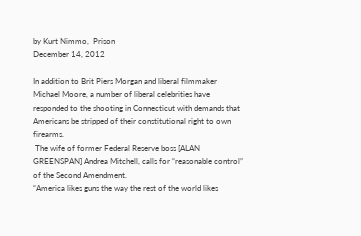by Kurt Nimmo,  Prison
December 14, 2012

In addition to Brit Piers Morgan and liberal filmmaker Michael Moore, a number of liberal celebrities have responded to the shooting in Connecticut with demands that Americans be stripped of their constitutional right to own firearms.
 The wife of former Federal Reserve boss [ALAN GREENSPAN] Andrea Mitchell, calls for “reasonable control” of the Second Amendment.
“America likes guns the way the rest of the world likes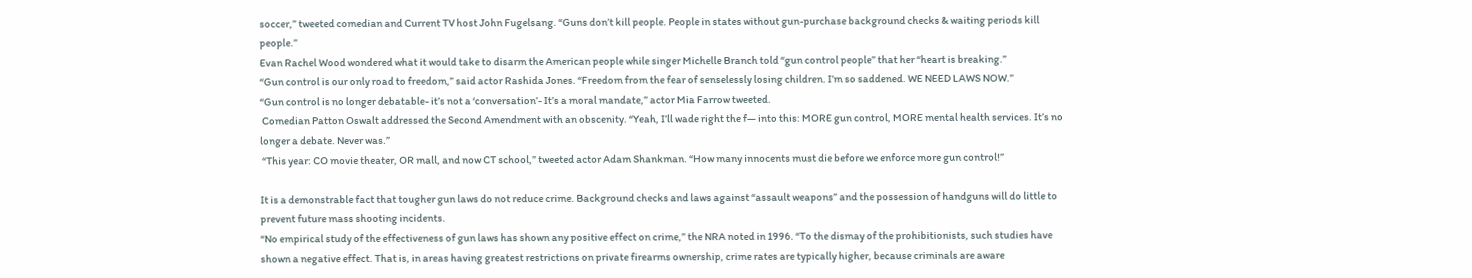soccer,” tweeted comedian and Current TV host John Fugelsang. “Guns don’t kill people. People in states without gun-purchase background checks & waiting periods kill people.”
Evan Rachel Wood wondered what it would take to disarm the American people while singer Michelle Branch told “gun control people” that her “heart is breaking.”
“Gun control is our only road to freedom,” said actor Rashida Jones. “Freedom from the fear of senselessly losing children. I’m so saddened. WE NEED LAWS NOW.”
“Gun control is no longer debatable- it’s not a ‘conversation’- It’s a moral mandate,” actor Mia Farrow tweeted.
 Comedian Patton Oswalt addressed the Second Amendment with an obscenity. “Yeah, I’ll wade right the f— into this: MORE gun control, MORE mental health services. It’s no longer a debate. Never was.”
 “This year: CO movie theater, OR mall, and now CT school,” tweeted actor Adam Shankman. “How many innocents must die before we enforce more gun control!”

It is a demonstrable fact that tougher gun laws do not reduce crime. Background checks and laws against “assault weapons” and the possession of handguns will do little to prevent future mass shooting incidents.
“No empirical study of the effectiveness of gun laws has shown any positive effect on crime,” the NRA noted in 1996. “To the dismay of the prohibitionists, such studies have shown a negative effect. That is, in areas having greatest restrictions on private firearms ownership, crime rates are typically higher, because criminals are aware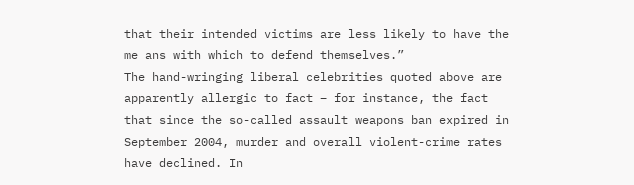that their intended victims are less likely to have the me ans with which to defend themselves.”
The hand-wringing liberal celebrities quoted above are apparently allergic to fact – for instance, the fact that since the so-called assault weapons ban expired in September 2004, murder and overall violent-crime rates have declined. In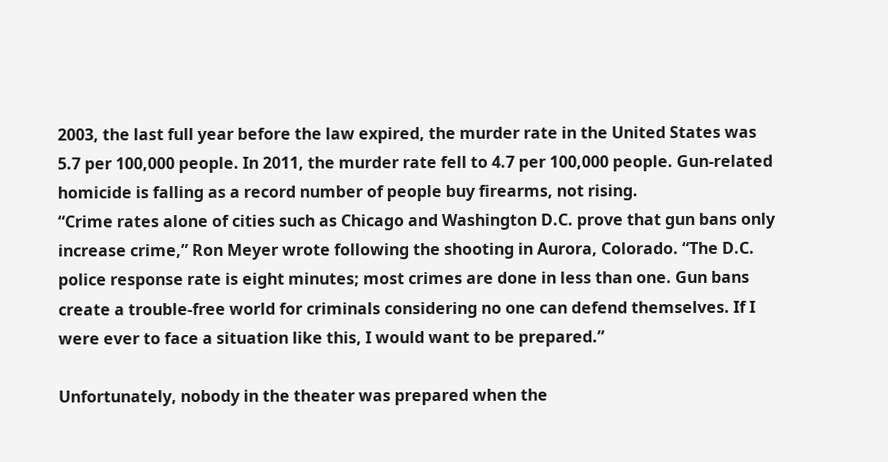2003, the last full year before the law expired, the murder rate in the United States was 5.7 per 100,000 people. In 2011, the murder rate fell to 4.7 per 100,000 people. Gun-related homicide is falling as a record number of people buy firearms, not rising.
“Crime rates alone of cities such as Chicago and Washington D.C. prove that gun bans only increase crime,” Ron Meyer wrote following the shooting in Aurora, Colorado. “The D.C. police response rate is eight minutes; most crimes are done in less than one. Gun bans create a trouble-free world for criminals considering no one can defend themselves. If I were ever to face a situation like this, I would want to be prepared.”

Unfortunately, nobody in the theater was prepared when the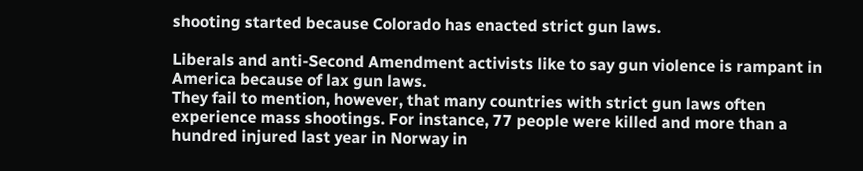shooting started because Colorado has enacted strict gun laws.

Liberals and anti-Second Amendment activists like to say gun violence is rampant in America because of lax gun laws.
They fail to mention, however, that many countries with strict gun laws often experience mass shootings. For instance, 77 people were killed and more than a hundred injured last year in Norway in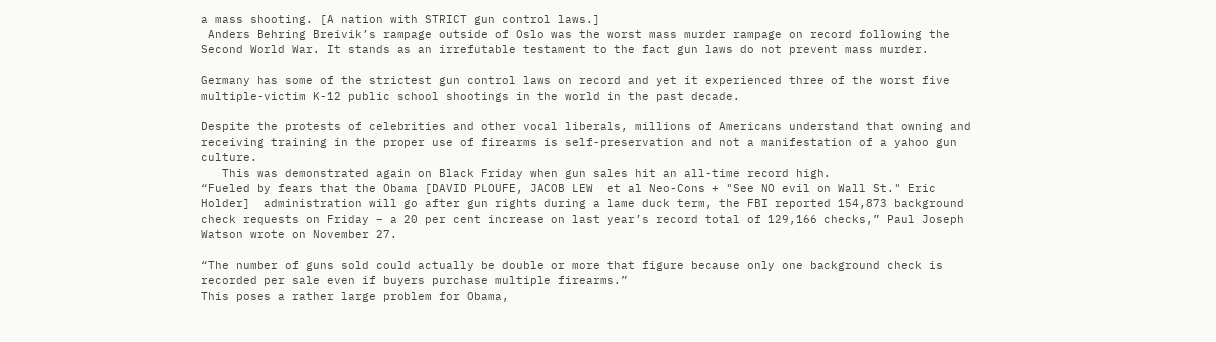a mass shooting. [A nation with STRICT gun control laws.]
 Anders Behring Breivik’s rampage outside of Oslo was the worst mass murder rampage on record following the Second World War. It stands as an irrefutable testament to the fact gun laws do not prevent mass murder.

Germany has some of the strictest gun control laws on record and yet it experienced three of the worst five multiple-victim K-12 public school shootings in the world in the past decade.

Despite the protests of celebrities and other vocal liberals, millions of Americans understand that owning and receiving training in the proper use of firearms is self-preservation and not a manifestation of a yahoo gun culture.
   This was demonstrated again on Black Friday when gun sales hit an all-time record high.
“Fueled by fears that the Obama [DAVID PLOUFE, JACOB LEW  et al Neo-Cons + "See NO evil on Wall St." Eric Holder]  administration will go after gun rights during a lame duck term, the FBI reported 154,873 background check requests on Friday – a 20 per cent increase on last year’s record total of 129,166 checks,” Paul Joseph Watson wrote on November 27.

“The number of guns sold could actually be double or more that figure because only one background check is recorded per sale even if buyers purchase multiple firearms.”
This poses a rather large problem for Obama,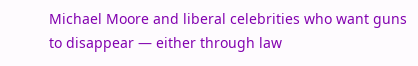Michael Moore and liberal celebrities who want guns to disappear — either through law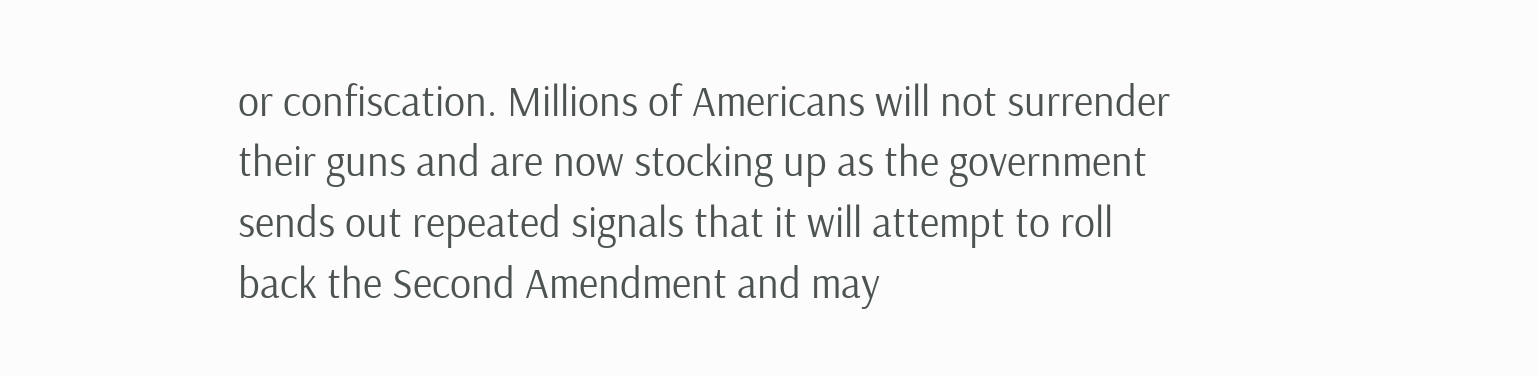or confiscation. Millions of Americans will not surrender their guns and are now stocking up as the government sends out repeated signals that it will attempt to roll back the Second Amendment and may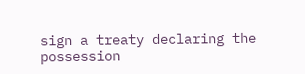sign a treaty declaring the possession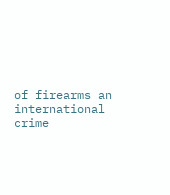of firearms an international crime